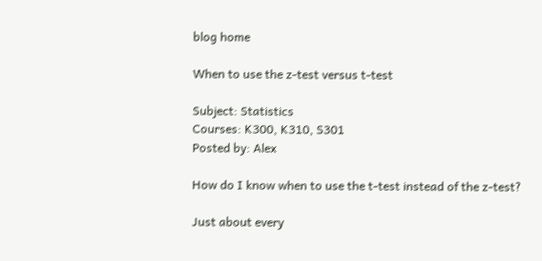blog home

When to use the z-test versus t-test

Subject: Statistics
Courses: K300, K310, S301
Posted by: Alex

How do I know when to use the t-test instead of the z-test?

Just about every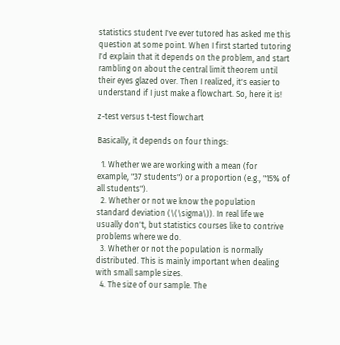statistics student I've ever tutored has asked me this question at some point. When I first started tutoring I'd explain that it depends on the problem, and start rambling on about the central limit theorem until their eyes glazed over. Then I realized, it's easier to understand if I just make a flowchart. So, here it is!

z-test versus t-test flowchart

Basically, it depends on four things:

  1. Whether we are working with a mean (for example, "37 students") or a proportion (e.g., "15% of all students").
  2. Whether or not we know the population standard deviation (\(\sigma\)). In real life we usually don't, but statistics courses like to contrive problems where we do.
  3. Whether or not the population is normally distributed. This is mainly important when dealing with small sample sizes.
  4. The size of our sample. The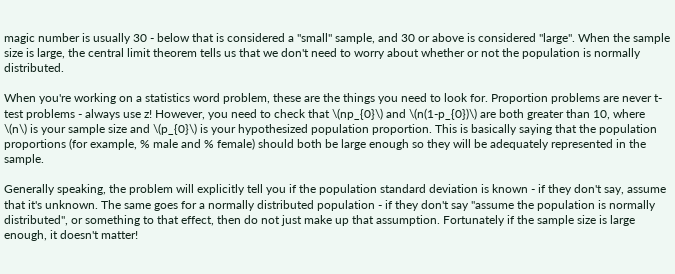magic number is usually 30 - below that is considered a "small" sample, and 30 or above is considered "large". When the sample size is large, the central limit theorem tells us that we don't need to worry about whether or not the population is normally distributed.

When you're working on a statistics word problem, these are the things you need to look for. Proportion problems are never t-test problems - always use z! However, you need to check that \(np_{0}\) and \(n(1-p_{0})\) are both greater than 10, where \(n\) is your sample size and \(p_{0}\) is your hypothesized population proportion. This is basically saying that the population proportions (for example, % male and % female) should both be large enough so they will be adequately represented in the sample.

Generally speaking, the problem will explicitly tell you if the population standard deviation is known - if they don't say, assume that it's unknown. The same goes for a normally distributed population - if they don't say "assume the population is normally distributed", or something to that effect, then do not just make up that assumption. Fortunately if the sample size is large enough, it doesn't matter!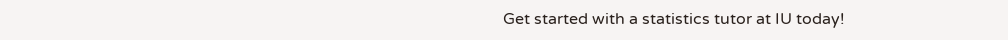Get started with a statistics tutor at IU today!